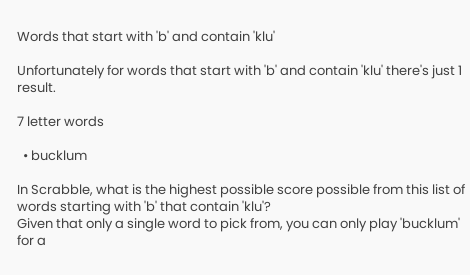Words that start with 'b' and contain 'klu'

Unfortunately for words that start with 'b' and contain 'klu' there's just 1 result.

7 letter words

  • bucklum

In Scrabble, what is the highest possible score possible from this list of words starting with 'b' that contain 'klu'?
Given that only a single word to pick from, you can only play 'bucklum' for a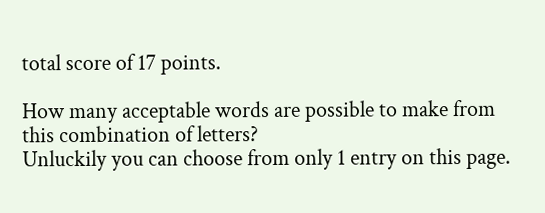total score of 17 points.

How many acceptable words are possible to make from this combination of letters?
Unluckily you can choose from only 1 entry on this page.